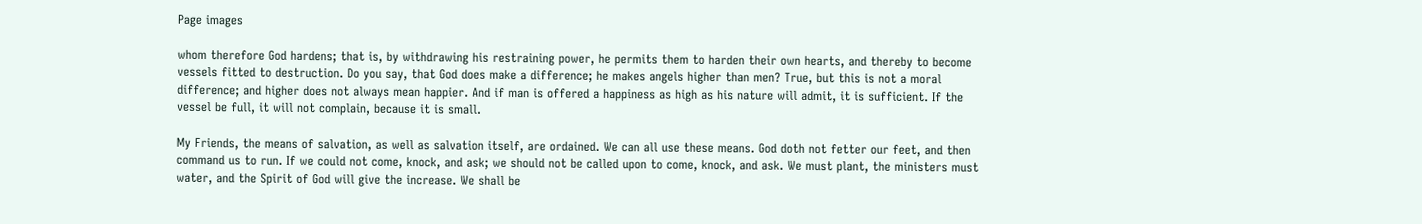Page images

whom therefore God hardens; that is, by withdrawing his restraining power, he permits them to harden their own hearts, and thereby to become vessels fitted to destruction. Do you say, that God does make a difference; he makes angels higher than men? True, but this is not a moral difference; and higher does not always mean happier. And if man is offered a happiness as high as his nature will admit, it is sufficient. If the vessel be full, it will not complain, because it is small.

My Friends, the means of salvation, as well as salvation itself, are ordained. We can all use these means. God doth not fetter our feet, and then command us to run. If we could not come, knock, and ask; we should not be called upon to come, knock, and ask. We must plant, the ministers must water, and the Spirit of God will give the increase. We shall be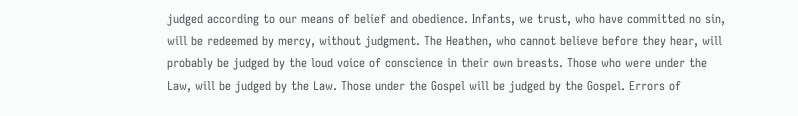judged according to our means of belief and obedience. Infants, we trust, who have committed no sin, will be redeemed by mercy, without judgment. The Heathen, who cannot believe before they hear, will probably be judged by the loud voice of conscience in their own breasts. Those who were under the Law, will be judged by the Law. Those under the Gospel will be judged by the Gospel. Errors of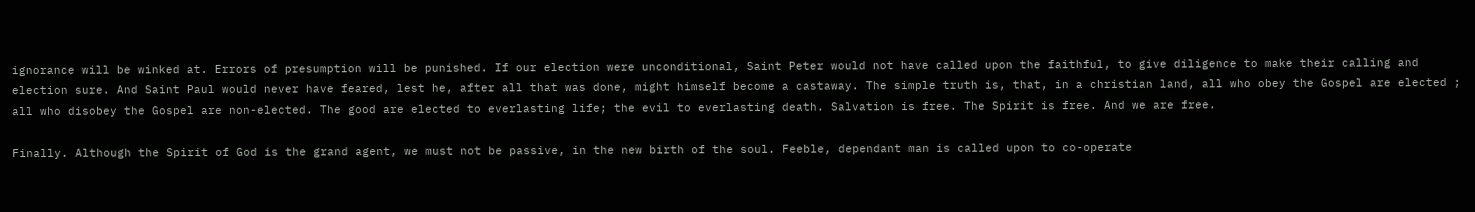ignorance will be winked at. Errors of presumption will be punished. If our election were unconditional, Saint Peter would not have called upon the faithful, to give diligence to make their calling and election sure. And Saint Paul would never have feared, lest he, after all that was done, might himself become a castaway. The simple truth is, that, in a christian land, all who obey the Gospel are elected ; all who disobey the Gospel are non-elected. The good are elected to everlasting life; the evil to everlasting death. Salvation is free. The Spirit is free. And we are free.

Finally. Although the Spirit of God is the grand agent, we must not be passive, in the new birth of the soul. Feeble, dependant man is called upon to co-operate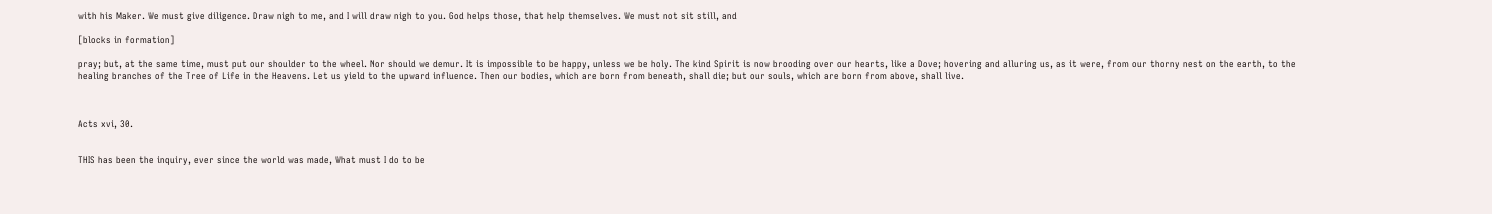with his Maker. We must give diligence. Draw nigh to me, and I will draw nigh to you. God helps those, that help themselves. We must not sit still, and

[blocks in formation]

pray; but, at the same time, must put our shoulder to the wheel. Nor should we demur. It is impossible to be happy, unless we be holy. The kind Spirit is now brooding over our hearts, like a Dove; hovering and alluring us, as it were, from our thorny nest on the earth, to the healing branches of the Tree of Life in the Heavens. Let us yield to the upward influence. Then our bodies, which are born from beneath, shall die; but our souls, which are born from above, shall live.



Acts xvi, 30.


THIS has been the inquiry, ever since the world was made, What must I do to be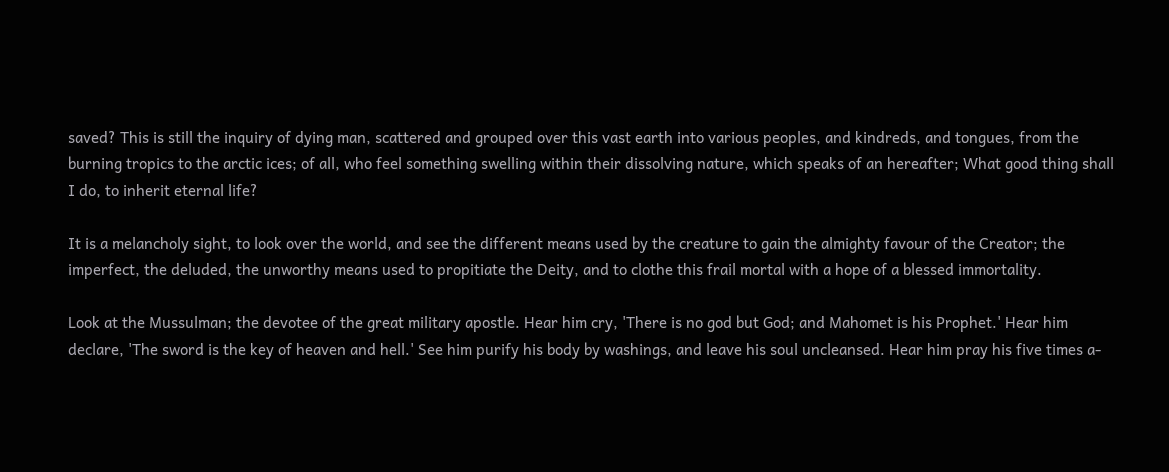saved? This is still the inquiry of dying man, scattered and grouped over this vast earth into various peoples, and kindreds, and tongues, from the burning tropics to the arctic ices; of all, who feel something swelling within their dissolving nature, which speaks of an hereafter; What good thing shall I do, to inherit eternal life?

It is a melancholy sight, to look over the world, and see the different means used by the creature to gain the almighty favour of the Creator; the imperfect, the deluded, the unworthy means used to propitiate the Deity, and to clothe this frail mortal with a hope of a blessed immortality.

Look at the Mussulman; the devotee of the great military apostle. Hear him cry, 'There is no god but God; and Mahomet is his Prophet.' Hear him declare, 'The sword is the key of heaven and hell.' See him purify his body by washings, and leave his soul uncleansed. Hear him pray his five times a-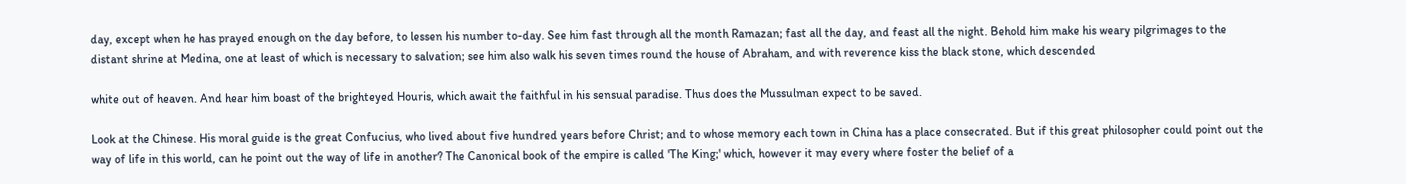day, except when he has prayed enough on the day before, to lessen his number to-day. See him fast through all the month Ramazan; fast all the day, and feast all the night. Behold him make his weary pilgrimages to the distant shrine at Medina, one at least of which is necessary to salvation; see him also walk his seven times round the house of Abraham, and with reverence kiss the black stone, which descended

white out of heaven. And hear him boast of the brighteyed Houris, which await the faithful in his sensual paradise. Thus does the Mussulman expect to be saved.

Look at the Chinese. His moral guide is the great Confucius, who lived about five hundred years before Christ; and to whose memory each town in China has a place consecrated. But if this great philosopher could point out the way of life in this world, can he point out the way of life in another? The Canonical book of the empire is called 'The King;' which, however it may every where foster the belief of a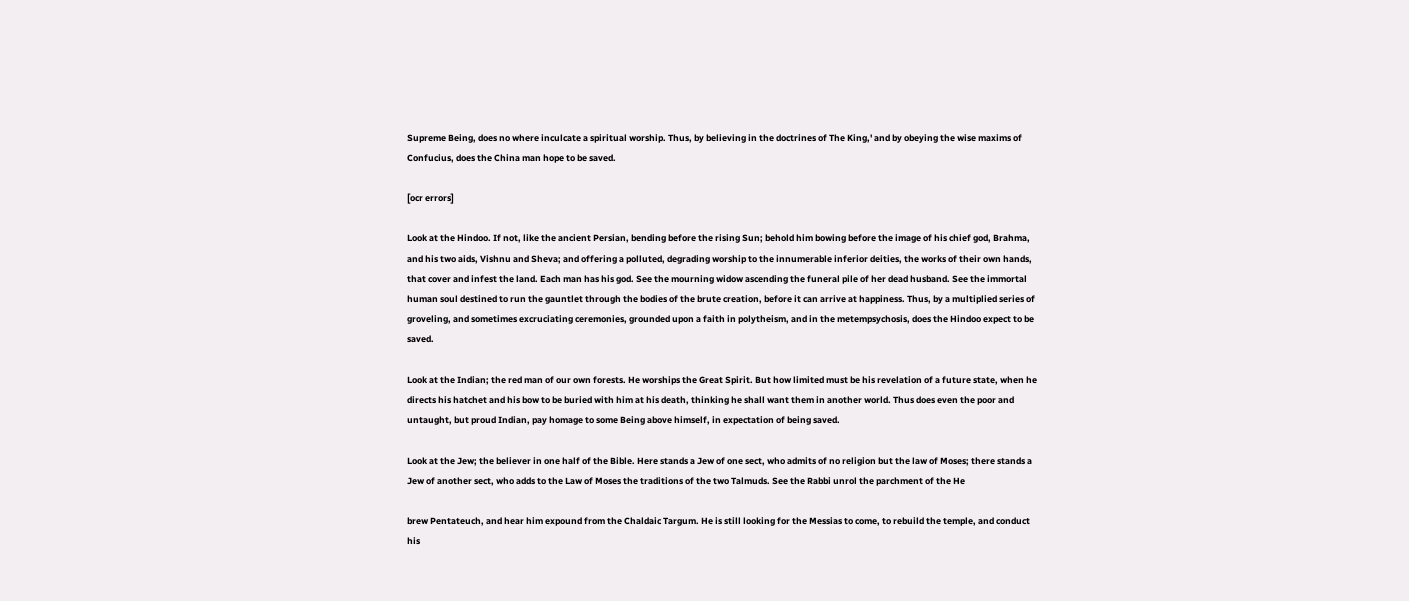Supreme Being, does no where inculcate a spiritual worship. Thus, by believing in the doctrines of The King,' and by obeying the wise maxims of Confucius, does the China man hope to be saved.

[ocr errors]

Look at the Hindoo. If not, like the ancient Persian, bending before the rising Sun; behold him bowing before the image of his chief god, Brahma, and his two aids, Vishnu and Sheva; and offering a polluted, degrading worship to the innumerable inferior deities, the works of their own hands, that cover and infest the land. Each man has his god. See the mourning widow ascending the funeral pile of her dead husband. See the immortal human soul destined to run the gauntlet through the bodies of the brute creation, before it can arrive at happiness. Thus, by a multiplied series of groveling, and sometimes excruciating ceremonies, grounded upon a faith in polytheism, and in the metempsychosis, does the Hindoo expect to be saved.

Look at the Indian; the red man of our own forests. He worships the Great Spirit. But how limited must be his revelation of a future state, when he directs his hatchet and his bow to be buried with him at his death, thinking he shall want them in another world. Thus does even the poor and untaught, but proud Indian, pay homage to some Being above himself, in expectation of being saved.

Look at the Jew; the believer in one half of the Bible. Here stands a Jew of one sect, who admits of no religion but the law of Moses; there stands a Jew of another sect, who adds to the Law of Moses the traditions of the two Talmuds. See the Rabbi unrol the parchment of the He

brew Pentateuch, and hear him expound from the Chaldaic Targum. He is still looking for the Messias to come, to rebuild the temple, and conduct his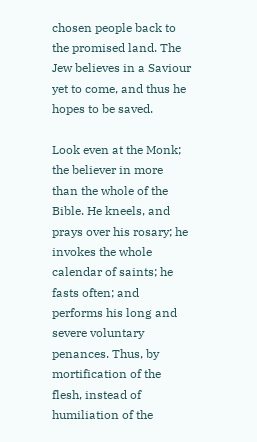chosen people back to the promised land. The Jew believes in a Saviour yet to come, and thus he hopes to be saved.

Look even at the Monk; the believer in more than the whole of the Bible. He kneels, and prays over his rosary; he invokes the whole calendar of saints; he fasts often; and performs his long and severe voluntary penances. Thus, by mortification of the flesh, instead of humiliation of the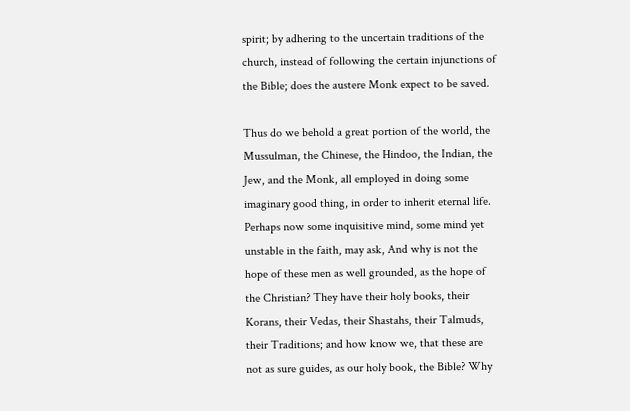spirit; by adhering to the uncertain traditions of the church, instead of following the certain injunctions of the Bible; does the austere Monk expect to be saved.

Thus do we behold a great portion of the world, the Mussulman, the Chinese, the Hindoo, the Indian, the Jew, and the Monk, all employed in doing some imaginary good thing, in order to inherit eternal life. Perhaps now some inquisitive mind, some mind yet unstable in the faith, may ask, And why is not the hope of these men as well grounded, as the hope of the Christian? They have their holy books, their Korans, their Vedas, their Shastahs, their Talmuds, their Traditions; and how know we, that these are not as sure guides, as our holy book, the Bible? Why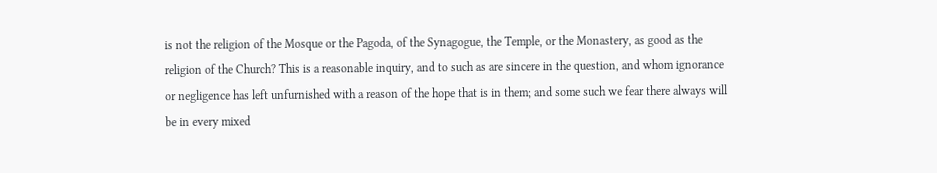is not the religion of the Mosque or the Pagoda, of the Synagogue, the Temple, or the Monastery, as good as the religion of the Church? This is a reasonable inquiry, and to such as are sincere in the question, and whom ignorance or negligence has left unfurnished with a reason of the hope that is in them; and some such we fear there always will be in every mixed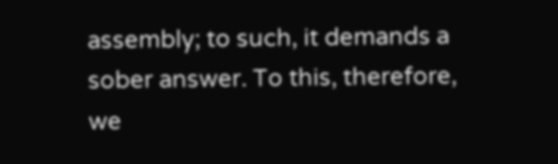assembly; to such, it demands a sober answer. To this, therefore, we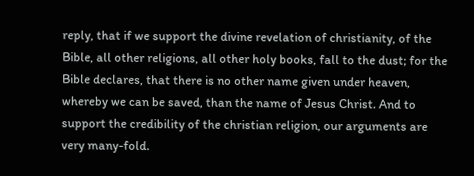reply, that if we support the divine revelation of christianity, of the Bible, all other religions, all other holy books, fall to the dust; for the Bible declares, that there is no other name given under heaven, whereby we can be saved, than the name of Jesus Christ. And to support the credibility of the christian religion, our arguments are very many-fold.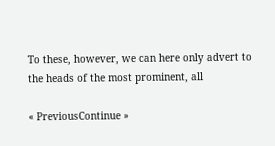To these, however, we can here only advert to the heads of the most prominent, all

« PreviousContinue »